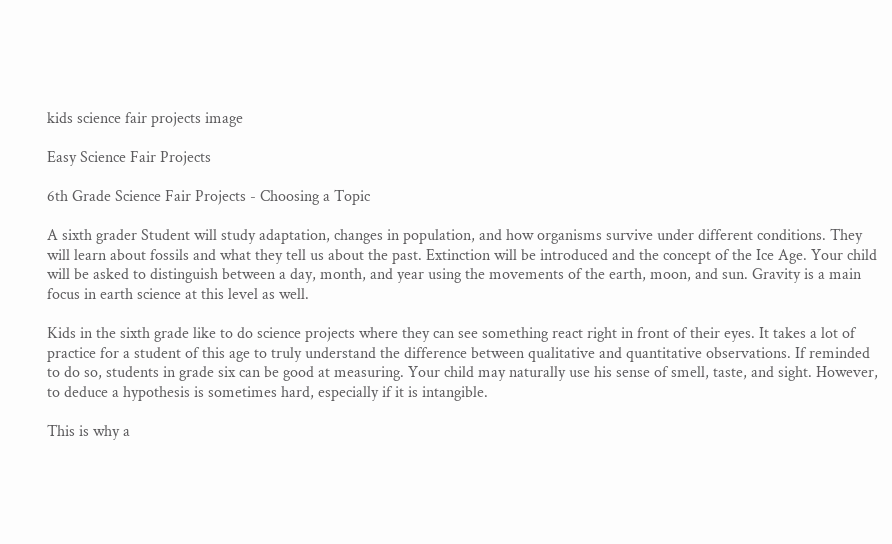kids science fair projects image

Easy Science Fair Projects

6th Grade Science Fair Projects - Choosing a Topic

A sixth grader Student will study adaptation, changes in population, and how organisms survive under different conditions. They will learn about fossils and what they tell us about the past. Extinction will be introduced and the concept of the Ice Age. Your child will be asked to distinguish between a day, month, and year using the movements of the earth, moon, and sun. Gravity is a main focus in earth science at this level as well.

Kids in the sixth grade like to do science projects where they can see something react right in front of their eyes. It takes a lot of practice for a student of this age to truly understand the difference between qualitative and quantitative observations. If reminded to do so, students in grade six can be good at measuring. Your child may naturally use his sense of smell, taste, and sight. However, to deduce a hypothesis is sometimes hard, especially if it is intangible.

This is why a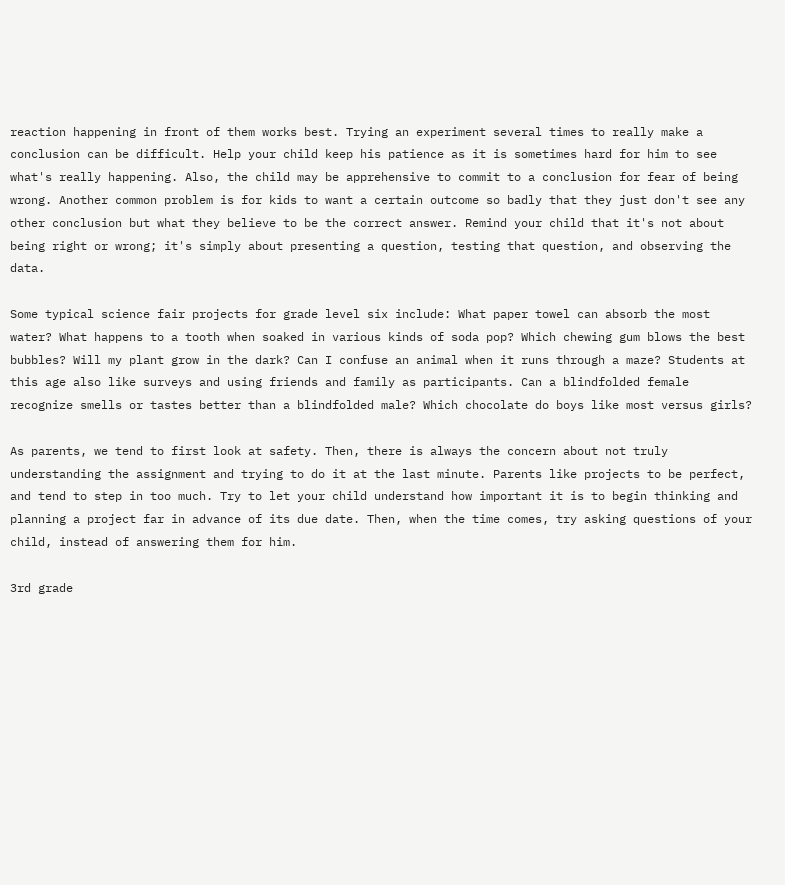reaction happening in front of them works best. Trying an experiment several times to really make a conclusion can be difficult. Help your child keep his patience as it is sometimes hard for him to see what's really happening. Also, the child may be apprehensive to commit to a conclusion for fear of being wrong. Another common problem is for kids to want a certain outcome so badly that they just don't see any other conclusion but what they believe to be the correct answer. Remind your child that it's not about being right or wrong; it's simply about presenting a question, testing that question, and observing the data.

Some typical science fair projects for grade level six include: What paper towel can absorb the most water? What happens to a tooth when soaked in various kinds of soda pop? Which chewing gum blows the best bubbles? Will my plant grow in the dark? Can I confuse an animal when it runs through a maze? Students at this age also like surveys and using friends and family as participants. Can a blindfolded female recognize smells or tastes better than a blindfolded male? Which chocolate do boys like most versus girls?

As parents, we tend to first look at safety. Then, there is always the concern about not truly understanding the assignment and trying to do it at the last minute. Parents like projects to be perfect, and tend to step in too much. Try to let your child understand how important it is to begin thinking and planning a project far in advance of its due date. Then, when the time comes, try asking questions of your child, instead of answering them for him.

3rd grade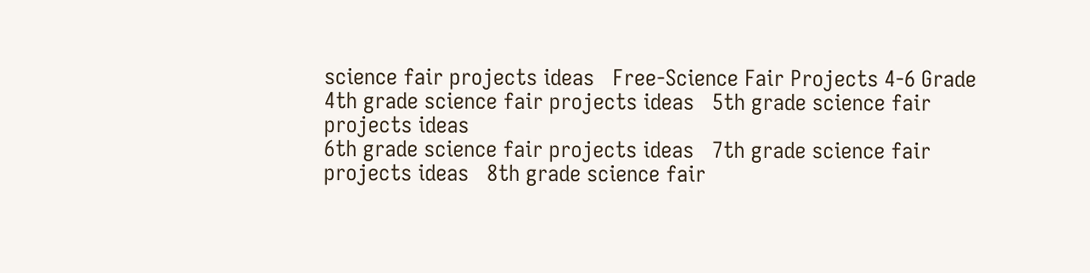science fair projects ideas   Free-Science Fair Projects 4-6 Grade   4th grade science fair projects ideas   5th grade science fair projects ideas
6th grade science fair projects ideas   7th grade science fair projects ideas   8th grade science fair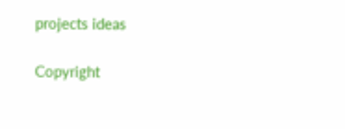projects ideas

Copyright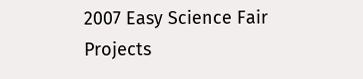2007 Easy Science Fair Projects